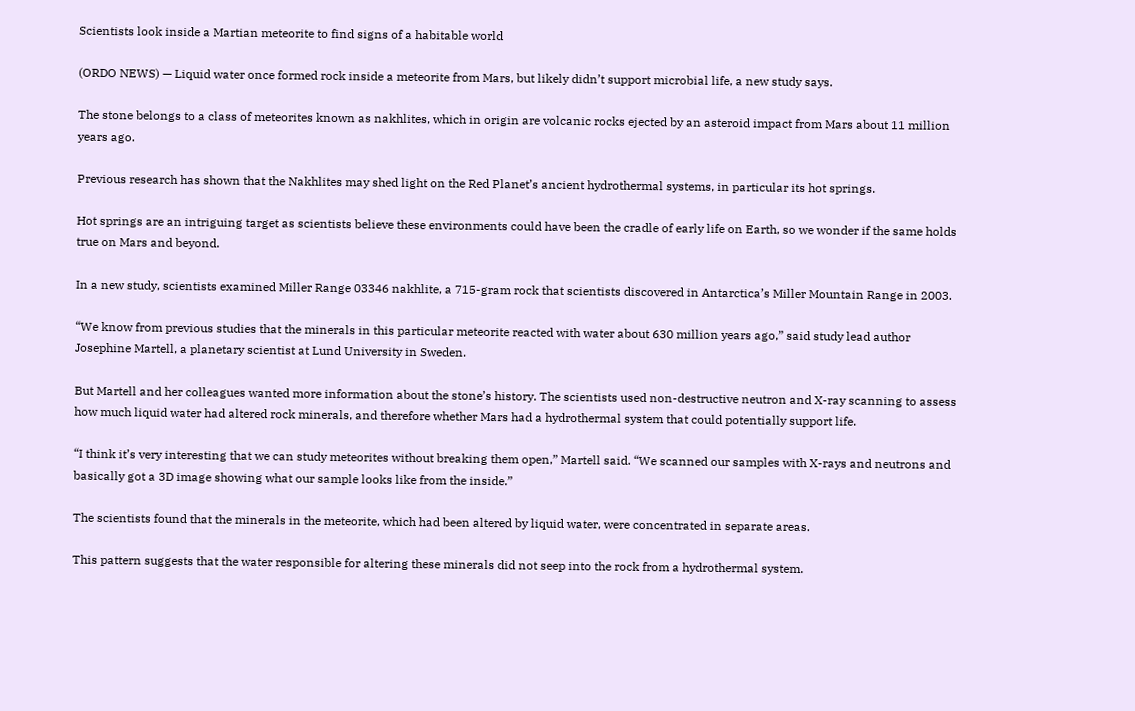Scientists look inside a Martian meteorite to find signs of a habitable world

(ORDO NEWS) — Liquid water once formed rock inside a meteorite from Mars, but likely didn’t support microbial life, a new study says.

The stone belongs to a class of meteorites known as nakhlites, which in origin are volcanic rocks ejected by an asteroid impact from Mars about 11 million years ago.

Previous research has shown that the Nakhlites may shed light on the Red Planet’s ancient hydrothermal systems, in particular its hot springs.

Hot springs are an intriguing target as scientists believe these environments could have been the cradle of early life on Earth, so we wonder if the same holds true on Mars and beyond.

In a new study, scientists examined Miller Range 03346 nakhlite, a 715-gram rock that scientists discovered in Antarctica’s Miller Mountain Range in 2003.

“We know from previous studies that the minerals in this particular meteorite reacted with water about 630 million years ago,” said study lead author Josephine Martell, a planetary scientist at Lund University in Sweden.

But Martell and her colleagues wanted more information about the stone’s history. The scientists used non-destructive neutron and X-ray scanning to assess how much liquid water had altered rock minerals, and therefore whether Mars had a hydrothermal system that could potentially support life.

“I think it’s very interesting that we can study meteorites without breaking them open,” Martell said. “We scanned our samples with X-rays and neutrons and basically got a 3D image showing what our sample looks like from the inside.”

The scientists found that the minerals in the meteorite, which had been altered by liquid water, were concentrated in separate areas.

This pattern suggests that the water responsible for altering these minerals did not seep into the rock from a hydrothermal system.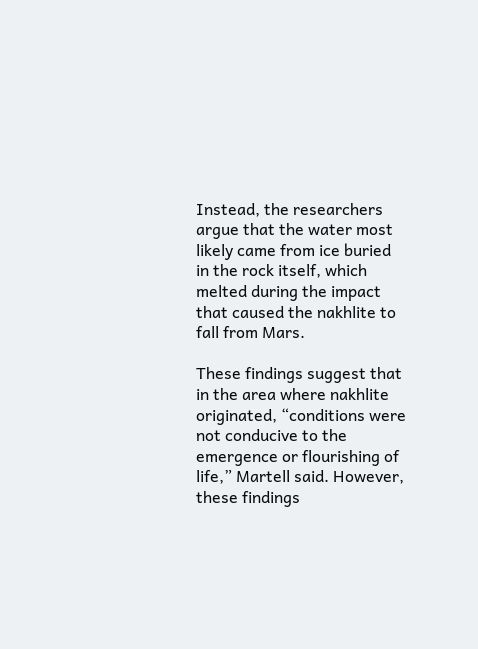Instead, the researchers argue that the water most likely came from ice buried in the rock itself, which melted during the impact that caused the nakhlite to fall from Mars.

These findings suggest that in the area where nakhlite originated, “conditions were not conducive to the emergence or flourishing of life,” Martell said. However, these findings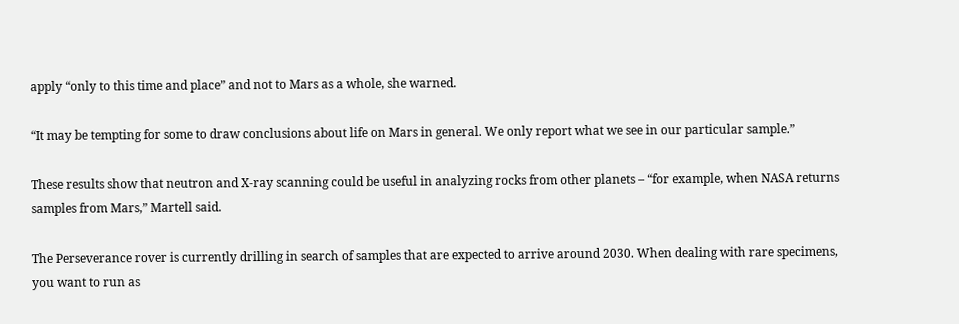apply “only to this time and place” and not to Mars as a whole, she warned.

“It may be tempting for some to draw conclusions about life on Mars in general. We only report what we see in our particular sample.”

These results show that neutron and X-ray scanning could be useful in analyzing rocks from other planets – “for example, when NASA returns samples from Mars,” Martell said.

The Perseverance rover is currently drilling in search of samples that are expected to arrive around 2030. When dealing with rare specimens, you want to run as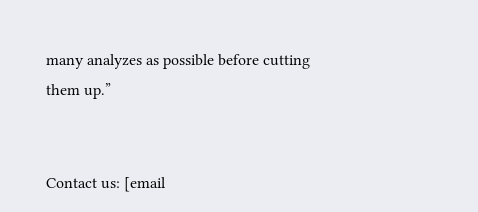many analyzes as possible before cutting them up.”


Contact us: [email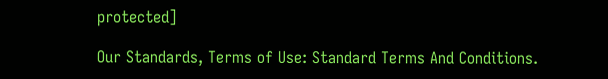protected]

Our Standards, Terms of Use: Standard Terms And Conditions.